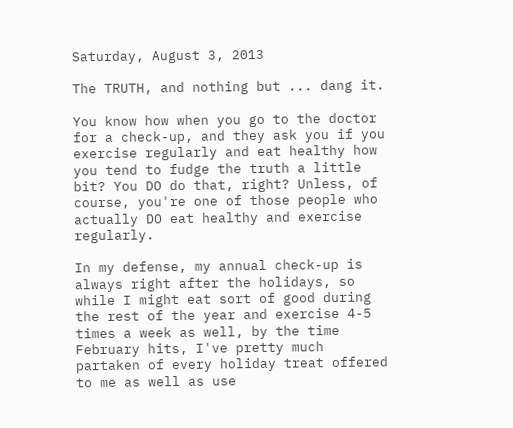Saturday, August 3, 2013

The TRUTH, and nothing but ... dang it.

You know how when you go to the doctor for a check-up, and they ask you if you exercise regularly and eat healthy how you tend to fudge the truth a little bit? You DO do that, right? Unless, of course, you're one of those people who actually DO eat healthy and exercise regularly.

In my defense, my annual check-up is always right after the holidays, so while I might eat sort of good during the rest of the year and exercise 4-5 times a week as well, by the time February hits, I've pretty much partaken of every holiday treat offered to me as well as use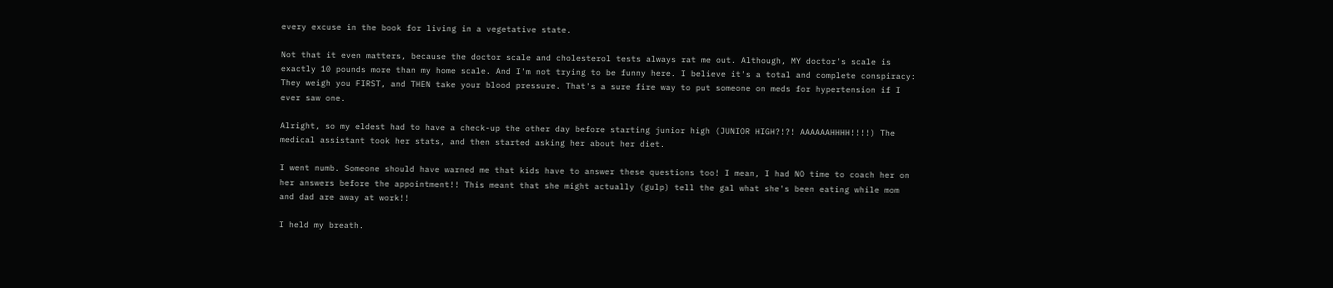every excuse in the book for living in a vegetative state.

Not that it even matters, because the doctor scale and cholesterol tests always rat me out. Although, MY doctor's scale is exactly 10 pounds more than my home scale. And I'm not trying to be funny here. I believe it's a total and complete conspiracy: They weigh you FIRST, and THEN take your blood pressure. That's a sure fire way to put someone on meds for hypertension if I ever saw one.

Alright, so my eldest had to have a check-up the other day before starting junior high (JUNIOR HIGH?!?! AAAAAAHHHH!!!!) The medical assistant took her stats, and then started asking her about her diet.

I went numb. Someone should have warned me that kids have to answer these questions too! I mean, I had NO time to coach her on her answers before the appointment!! This meant that she might actually (gulp) tell the gal what she's been eating while mom and dad are away at work!!

I held my breath.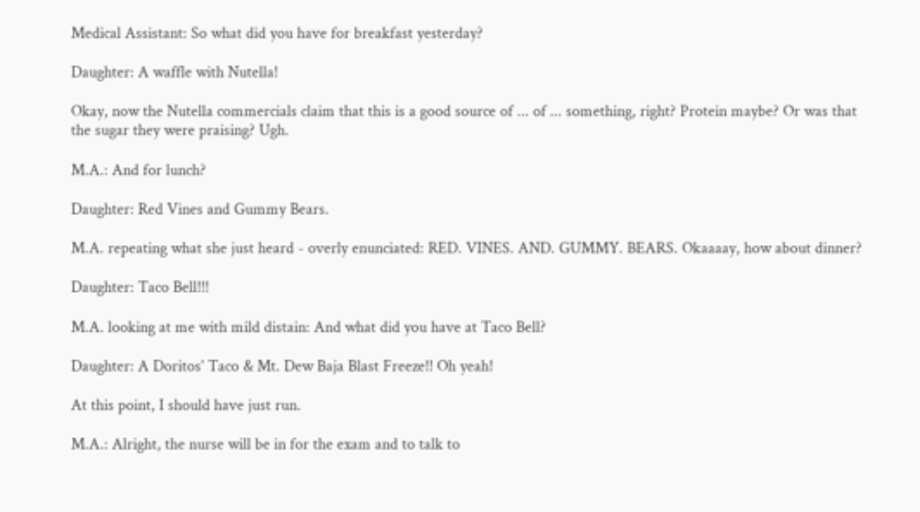Medical Assistant: So what did you have for breakfast yesterday?

Daughter: A waffle with Nutella!

Okay, now the Nutella commercials claim that this is a good source of ... of ... something, right? Protein maybe? Or was that the sugar they were praising? Ugh.

M.A.: And for lunch?

Daughter: Red Vines and Gummy Bears.

M.A. repeating what she just heard - overly enunciated: RED. VINES. AND. GUMMY. BEARS. Okaaaay, how about dinner?

Daughter: Taco Bell!!!

M.A. looking at me with mild distain: And what did you have at Taco Bell?

Daughter: A Doritos' Taco & Mt. Dew Baja Blast Freeze!! Oh yeah!

At this point, I should have just run.

M.A.: Alright, the nurse will be in for the exam and to talk to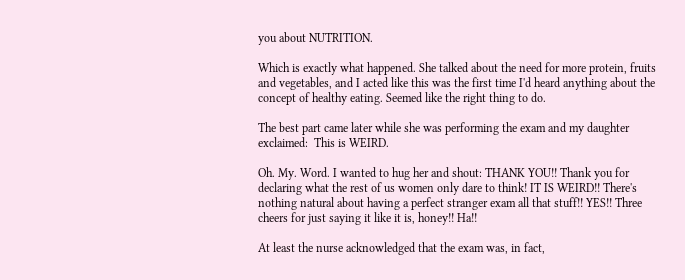you about NUTRITION.

Which is exactly what happened. She talked about the need for more protein, fruits and vegetables, and I acted like this was the first time I'd heard anything about the concept of healthy eating. Seemed like the right thing to do.

The best part came later while she was performing the exam and my daughter exclaimed:  This is WEIRD.

Oh. My. Word. I wanted to hug her and shout: THANK YOU!! Thank you for declaring what the rest of us women only dare to think! IT IS WEIRD!! There's nothing natural about having a perfect stranger exam all that stuff!! YES!! Three cheers for just saying it like it is, honey!! Ha!!

At least the nurse acknowledged that the exam was, in fact,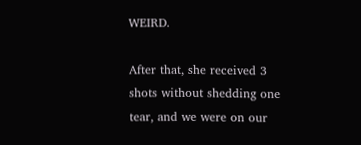WEIRD.

After that, she received 3 shots without shedding one tear, and we were on our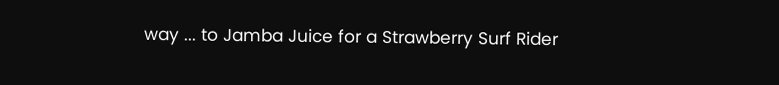way ... to Jamba Juice for a Strawberry Surf Rider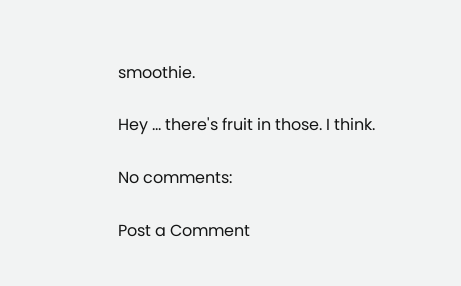smoothie.

Hey ... there's fruit in those. I think.

No comments:

Post a Comment